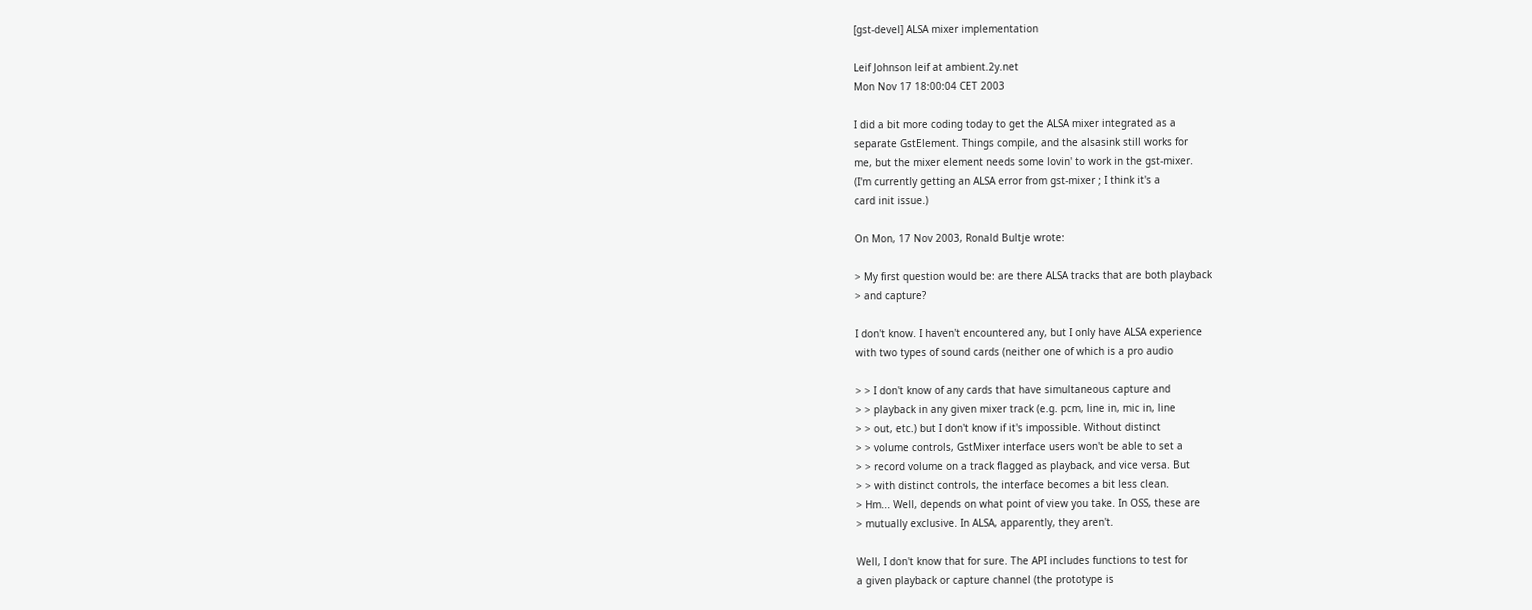[gst-devel] ALSA mixer implementation

Leif Johnson leif at ambient.2y.net
Mon Nov 17 18:00:04 CET 2003

I did a bit more coding today to get the ALSA mixer integrated as a
separate GstElement. Things compile, and the alsasink still works for
me, but the mixer element needs some lovin' to work in the gst-mixer.
(I'm currently getting an ALSA error from gst-mixer ; I think it's a
card init issue.)

On Mon, 17 Nov 2003, Ronald Bultje wrote:

> My first question would be: are there ALSA tracks that are both playback
> and capture?

I don't know. I haven't encountered any, but I only have ALSA experience
with two types of sound cards (neither one of which is a pro audio

> > I don't know of any cards that have simultaneous capture and
> > playback in any given mixer track (e.g. pcm, line in, mic in, line
> > out, etc.) but I don't know if it's impossible. Without distinct
> > volume controls, GstMixer interface users won't be able to set a
> > record volume on a track flagged as playback, and vice versa. But
> > with distinct controls, the interface becomes a bit less clean.
> Hm... Well, depends on what point of view you take. In OSS, these are
> mutually exclusive. In ALSA, apparently, they aren't.

Well, I don't know that for sure. The API includes functions to test for
a given playback or capture channel (the prototype is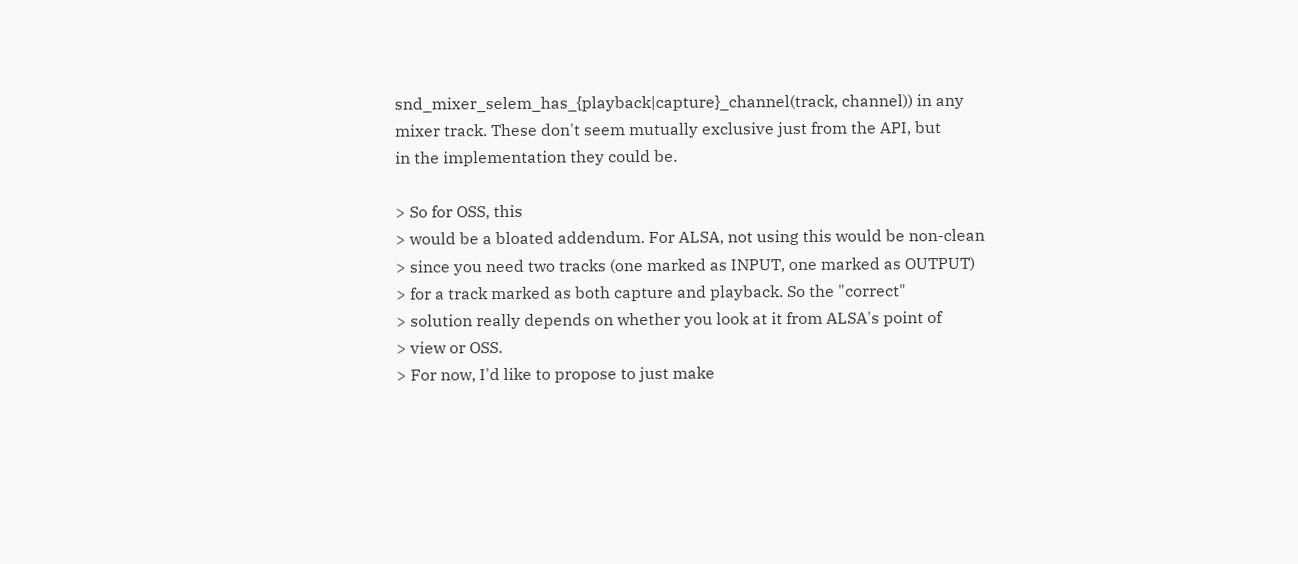snd_mixer_selem_has_{playback|capture}_channel(track, channel)) in any
mixer track. These don't seem mutually exclusive just from the API, but
in the implementation they could be.

> So for OSS, this
> would be a bloated addendum. For ALSA, not using this would be non-clean
> since you need two tracks (one marked as INPUT, one marked as OUTPUT)
> for a track marked as both capture and playback. So the "correct"
> solution really depends on whether you look at it from ALSA's point of
> view or OSS.
> For now, I'd like to propose to just make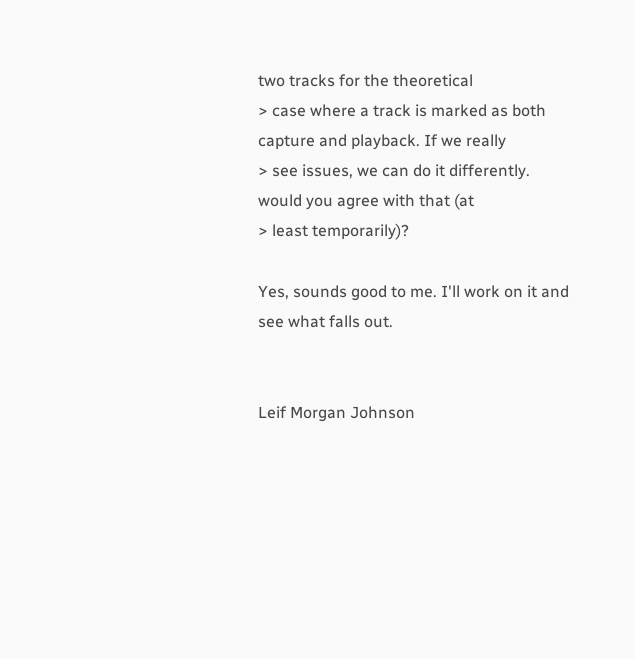two tracks for the theoretical
> case where a track is marked as both capture and playback. If we really
> see issues, we can do it differently. would you agree with that (at
> least temporarily)?

Yes, sounds good to me. I'll work on it and see what falls out.


Leif Morgan Johnson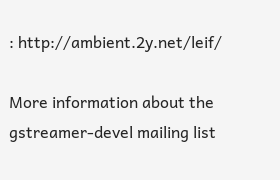: http://ambient.2y.net/leif/

More information about the gstreamer-devel mailing list